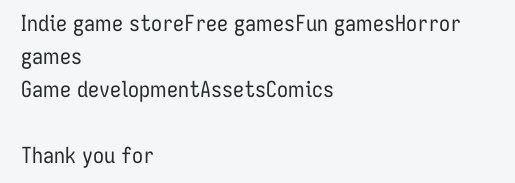Indie game storeFree gamesFun gamesHorror games
Game developmentAssetsComics

Thank you for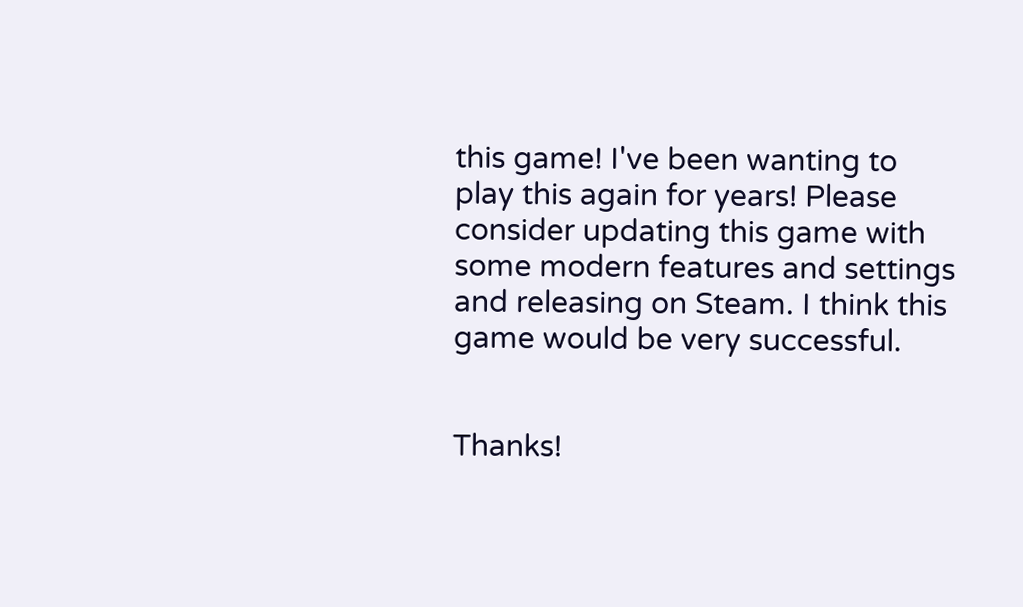this game! I've been wanting to play this again for years! Please consider updating this game with some modern features and settings and releasing on Steam. I think this game would be very successful.


Thanks!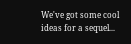We've got some cool ideas for a sequel...